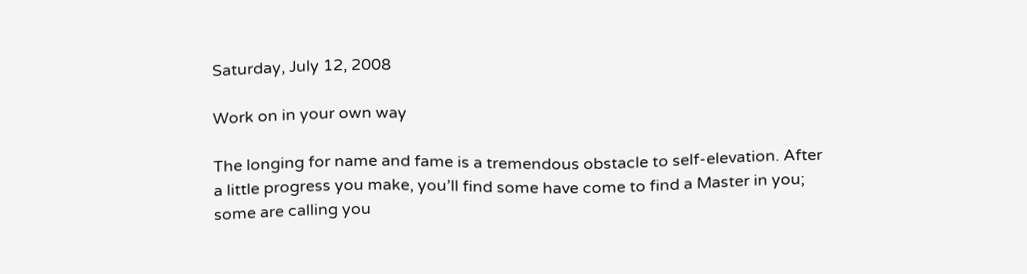Saturday, July 12, 2008

Work on in your own way

The longing for name and fame is a tremendous obstacle to self-elevation. After a little progress you make, you’ll find some have come to find a Master in you; some are calling you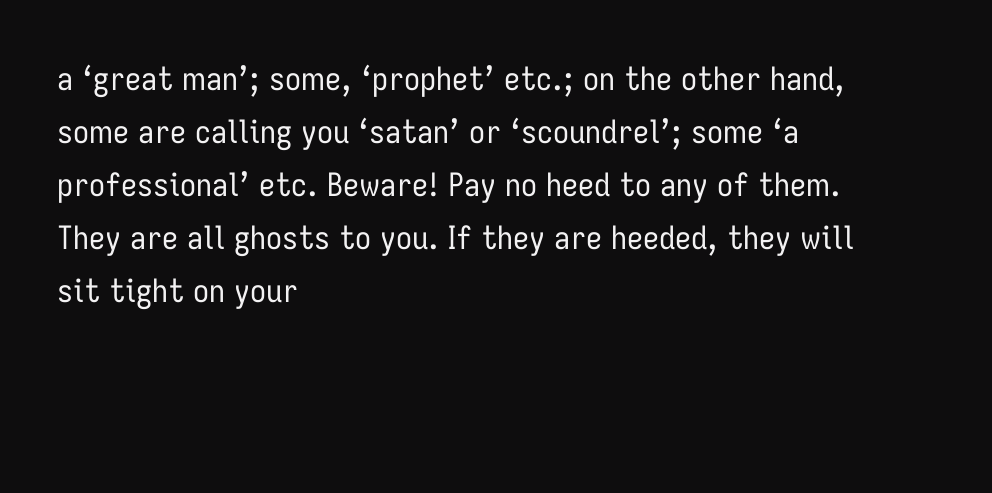a ‘great man’; some, ‘prophet’ etc.; on the other hand, some are calling you ‘satan’ or ‘scoundrel’; some ‘a professional’ etc. Beware! Pay no heed to any of them. They are all ghosts to you. If they are heeded, they will sit tight on your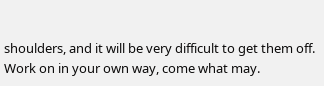shoulders, and it will be very difficult to get them off. Work on in your own way, come what may.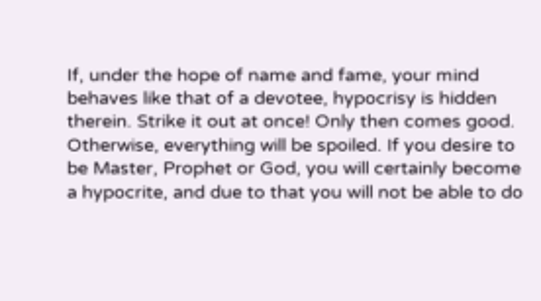If, under the hope of name and fame, your mind behaves like that of a devotee, hypocrisy is hidden therein. Strike it out at once! Only then comes good. Otherwise, everything will be spoiled. If you desire to be Master, Prophet or God, you will certainly become a hypocrite, and due to that you will not be able to do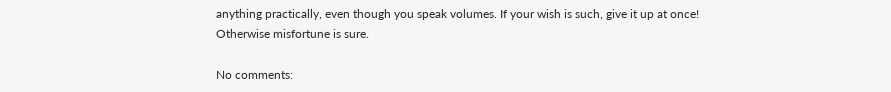anything practically, even though you speak volumes. If your wish is such, give it up at once! Otherwise misfortune is sure.

No comments: